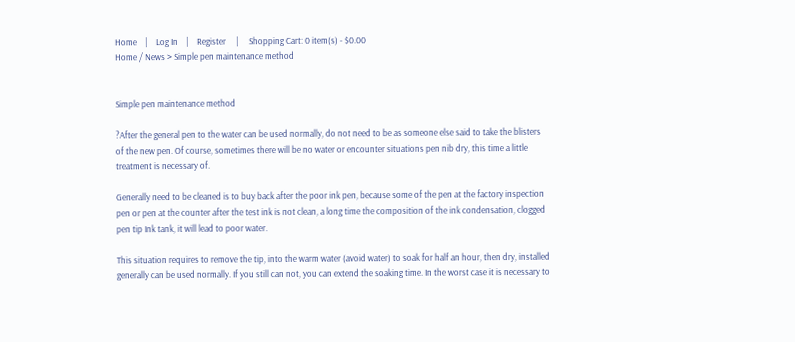Home    |    Log In    |    Register     |     Shopping Cart: 0 item(s) - $0.00
Home / News > Simple pen maintenance method


Simple pen maintenance method

?After the general pen to the water can be used normally, do not need to be as someone else said to take the blisters of the new pen. Of course, sometimes there will be no water or encounter situations pen nib dry, this time a little treatment is necessary of.

Generally need to be cleaned is to buy back after the poor ink pen, because some of the pen at the factory inspection pen or pen at the counter after the test ink is not clean, a long time the composition of the ink condensation, clogged pen tip Ink tank, it will lead to poor water.

This situation requires to remove the tip, into the warm water (avoid water) to soak for half an hour, then dry, installed generally can be used normally. If you still can not, you can extend the soaking time. In the worst case it is necessary to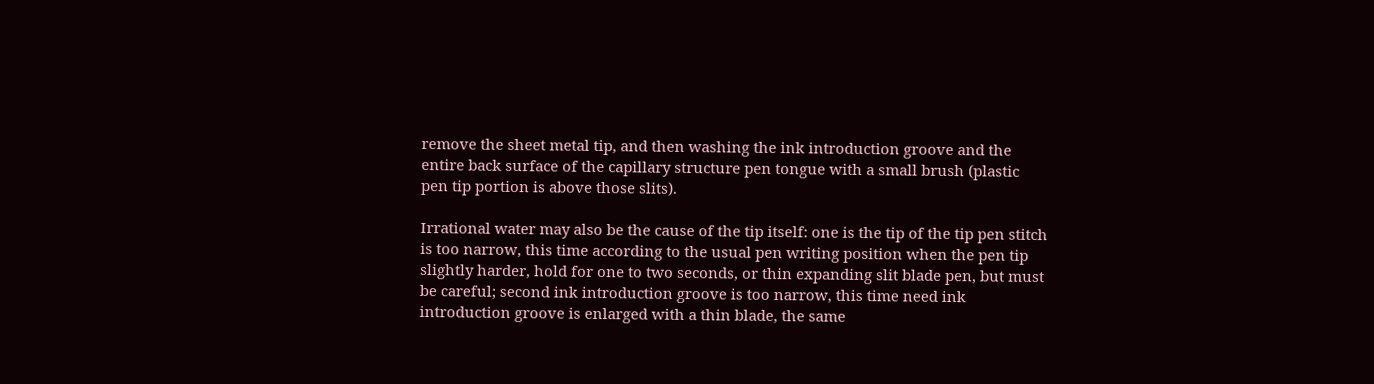remove the sheet metal tip, and then washing the ink introduction groove and the entire back surface of the capillary structure pen tongue with a small brush (plastic pen tip portion is above those slits).

Irrational water may also be the cause of the tip itself: one is the tip of the tip pen stitch is too narrow, this time according to the usual pen writing position when the pen tip slightly harder, hold for one to two seconds, or thin expanding slit blade pen, but must be careful; second ink introduction groove is too narrow, this time need ink introduction groove is enlarged with a thin blade, the same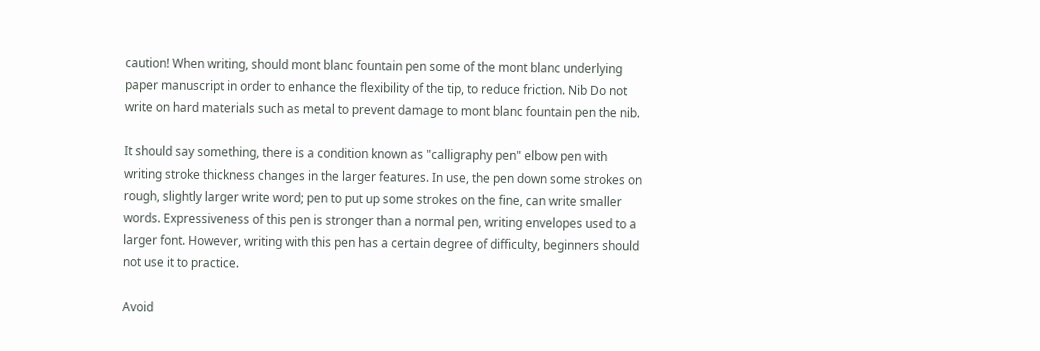caution! When writing, should mont blanc fountain pen some of the mont blanc underlying paper manuscript in order to enhance the flexibility of the tip, to reduce friction. Nib Do not write on hard materials such as metal to prevent damage to mont blanc fountain pen the nib.

It should say something, there is a condition known as "calligraphy pen" elbow pen with writing stroke thickness changes in the larger features. In use, the pen down some strokes on rough, slightly larger write word; pen to put up some strokes on the fine, can write smaller words. Expressiveness of this pen is stronger than a normal pen, writing envelopes used to a larger font. However, writing with this pen has a certain degree of difficulty, beginners should not use it to practice.

Avoid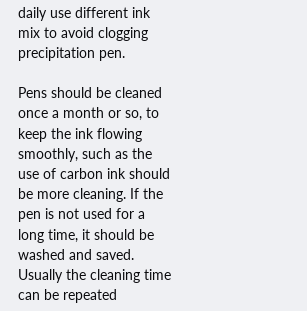daily use different ink mix to avoid clogging precipitation pen.

Pens should be cleaned once a month or so, to keep the ink flowing smoothly, such as the use of carbon ink should be more cleaning. If the pen is not used for a long time, it should be washed and saved. Usually the cleaning time can be repeated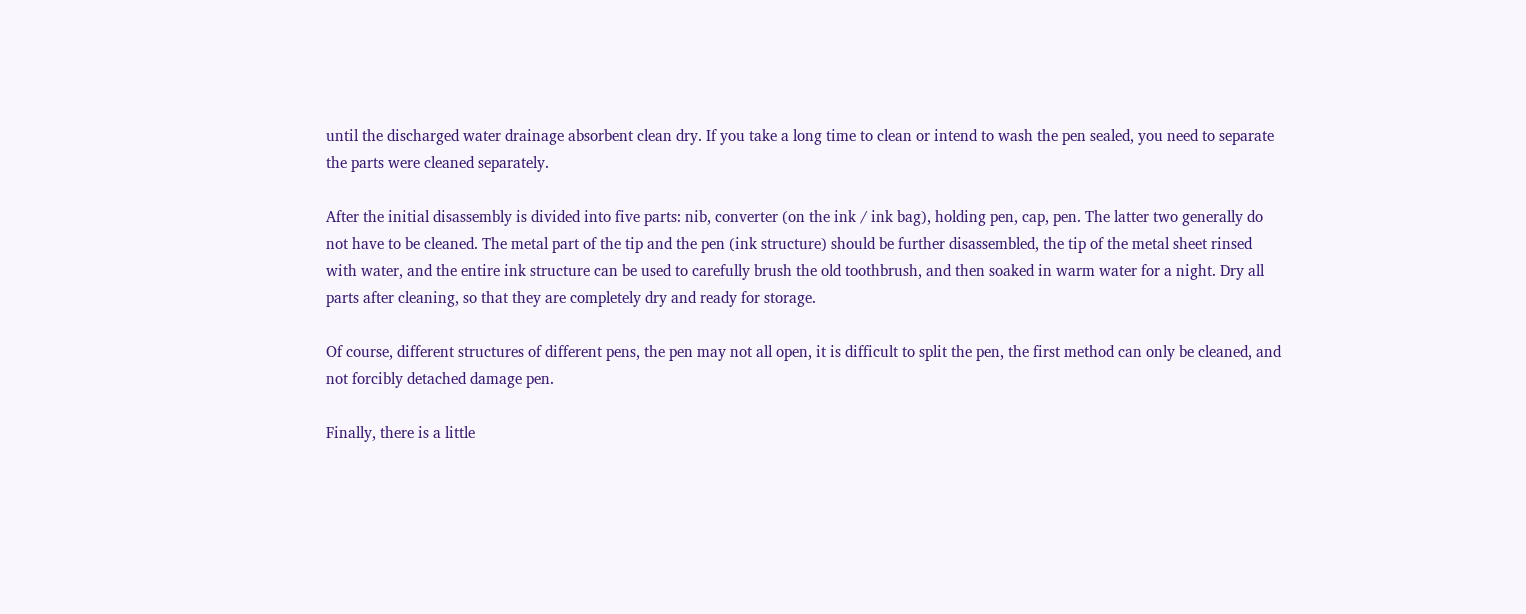until the discharged water drainage absorbent clean dry. If you take a long time to clean or intend to wash the pen sealed, you need to separate the parts were cleaned separately.

After the initial disassembly is divided into five parts: nib, converter (on the ink / ink bag), holding pen, cap, pen. The latter two generally do not have to be cleaned. The metal part of the tip and the pen (ink structure) should be further disassembled, the tip of the metal sheet rinsed with water, and the entire ink structure can be used to carefully brush the old toothbrush, and then soaked in warm water for a night. Dry all parts after cleaning, so that they are completely dry and ready for storage.

Of course, different structures of different pens, the pen may not all open, it is difficult to split the pen, the first method can only be cleaned, and not forcibly detached damage pen.

Finally, there is a little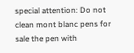special attention: Do not clean mont blanc pens for sale the pen with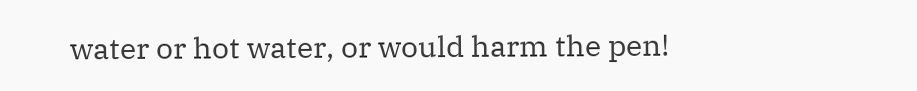water or hot water, or would harm the pen!